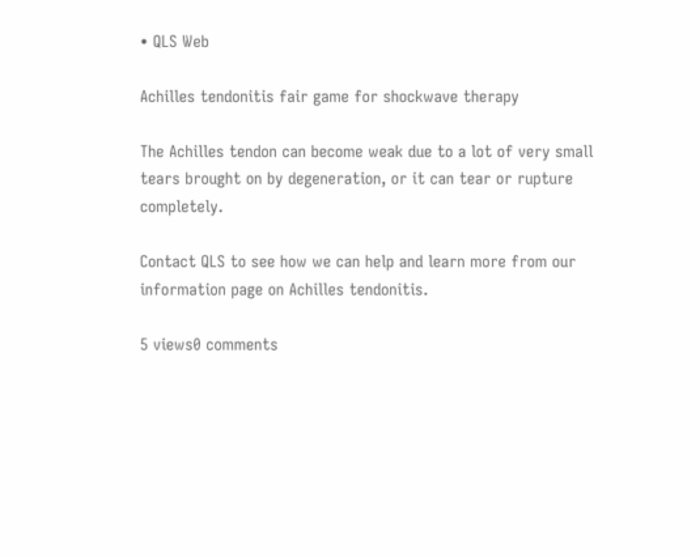• QLS Web

Achilles tendonitis fair game for shockwave therapy

The Achilles tendon can become weak due to a lot of very small tears brought on by degeneration, or it can tear or rupture completely.

Contact QLS to see how we can help and learn more from our information page on Achilles tendonitis.

5 views0 comments